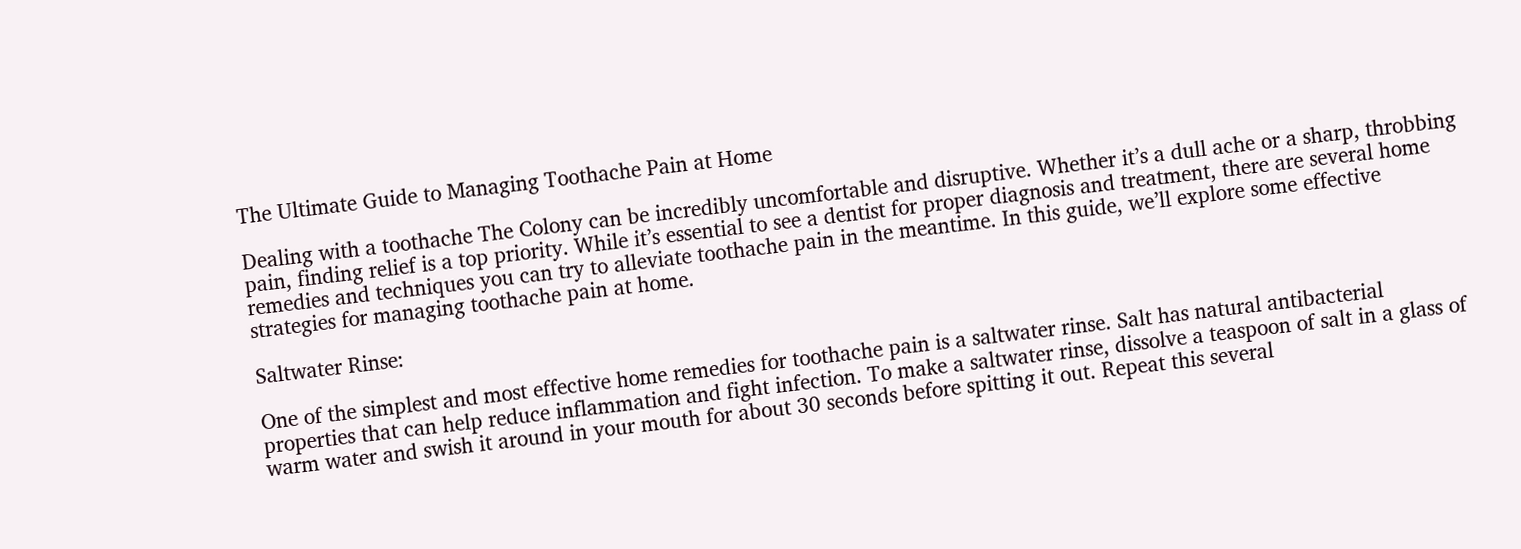The Ultimate Guide to Managing Toothache Pain at Home

Dealing with a toothache The Colony can be incredibly uncomfortable and disruptive. Whether it’s a dull ache or a sharp, throbbing pain, finding relief is a top priority. While it’s essential to see a dentist for proper diagnosis and treatment, there are several home remedies and techniques you can try to alleviate toothache pain in the meantime. In this guide, we’ll explore some effective strategies for managing toothache pain at home.

Saltwater Rinse:

One of the simplest and most effective home remedies for toothache pain is a saltwater rinse. Salt has natural antibacterial properties that can help reduce inflammation and fight infection. To make a saltwater rinse, dissolve a teaspoon of salt in a glass of warm water and swish it around in your mouth for about 30 seconds before spitting it out. Repeat this several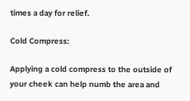times a day for relief.

Cold Compress:

Applying a cold compress to the outside of your cheek can help numb the area and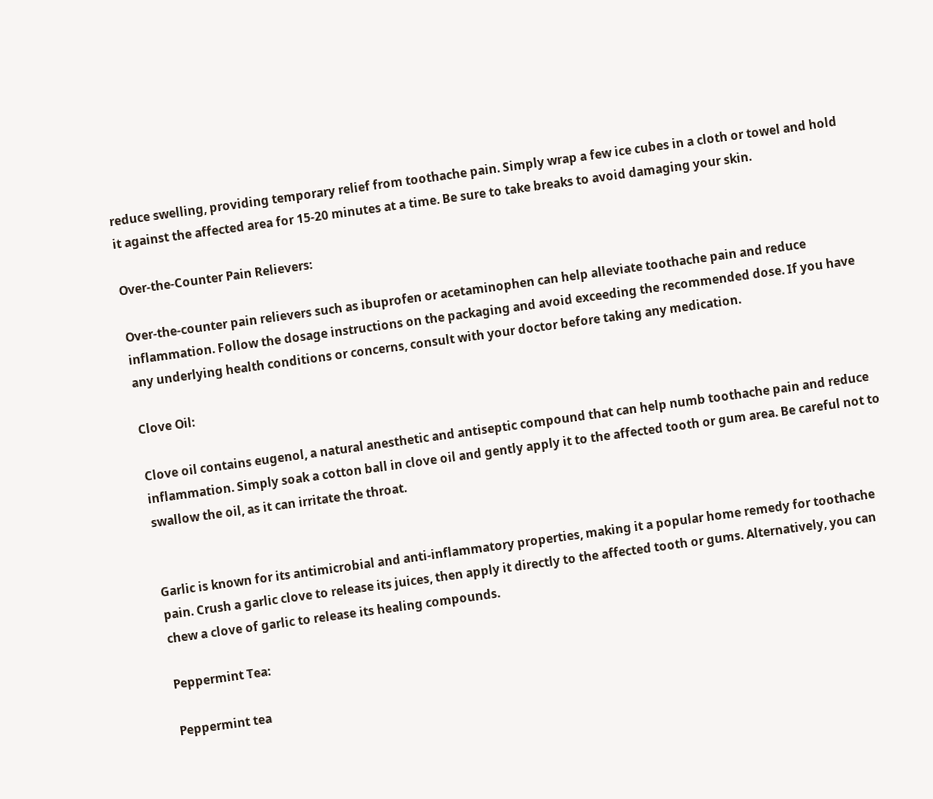reduce swelling, providing temporary relief from toothache pain. Simply wrap a few ice cubes in a cloth or towel and hold it against the affected area for 15-20 minutes at a time. Be sure to take breaks to avoid damaging your skin.

Over-the-Counter Pain Relievers:

Over-the-counter pain relievers such as ibuprofen or acetaminophen can help alleviate toothache pain and reduce inflammation. Follow the dosage instructions on the packaging and avoid exceeding the recommended dose. If you have any underlying health conditions or concerns, consult with your doctor before taking any medication.

Clove Oil:

Clove oil contains eugenol, a natural anesthetic and antiseptic compound that can help numb toothache pain and reduce inflammation. Simply soak a cotton ball in clove oil and gently apply it to the affected tooth or gum area. Be careful not to swallow the oil, as it can irritate the throat.


Garlic is known for its antimicrobial and anti-inflammatory properties, making it a popular home remedy for toothache pain. Crush a garlic clove to release its juices, then apply it directly to the affected tooth or gums. Alternatively, you can chew a clove of garlic to release its healing compounds.

Peppermint Tea:

Peppermint tea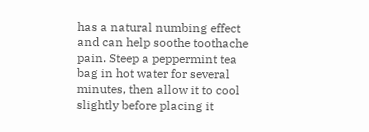has a natural numbing effect and can help soothe toothache pain. Steep a peppermint tea bag in hot water for several minutes, then allow it to cool slightly before placing it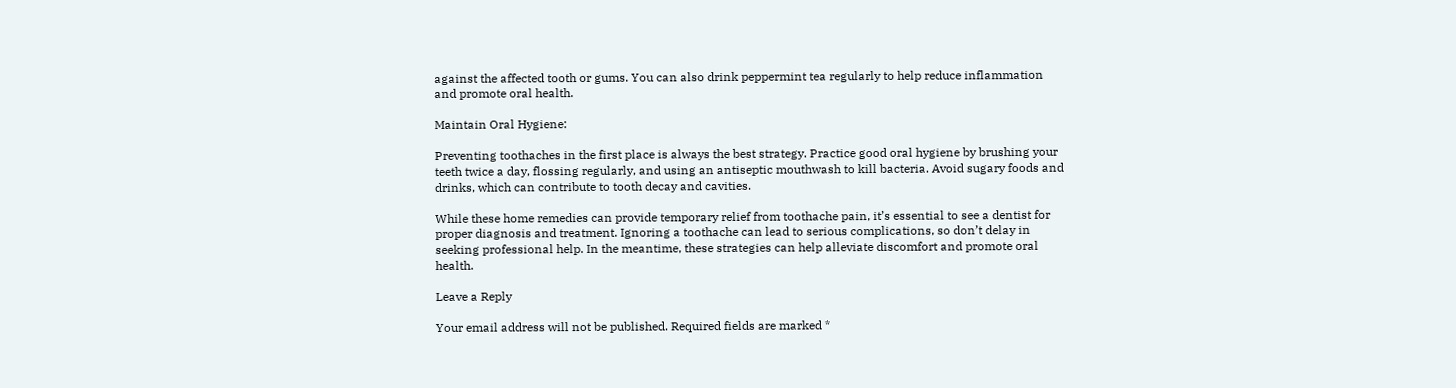against the affected tooth or gums. You can also drink peppermint tea regularly to help reduce inflammation and promote oral health.

Maintain Oral Hygiene:

Preventing toothaches in the first place is always the best strategy. Practice good oral hygiene by brushing your teeth twice a day, flossing regularly, and using an antiseptic mouthwash to kill bacteria. Avoid sugary foods and drinks, which can contribute to tooth decay and cavities.

While these home remedies can provide temporary relief from toothache pain, it’s essential to see a dentist for proper diagnosis and treatment. Ignoring a toothache can lead to serious complications, so don’t delay in seeking professional help. In the meantime, these strategies can help alleviate discomfort and promote oral health.

Leave a Reply

Your email address will not be published. Required fields are marked *